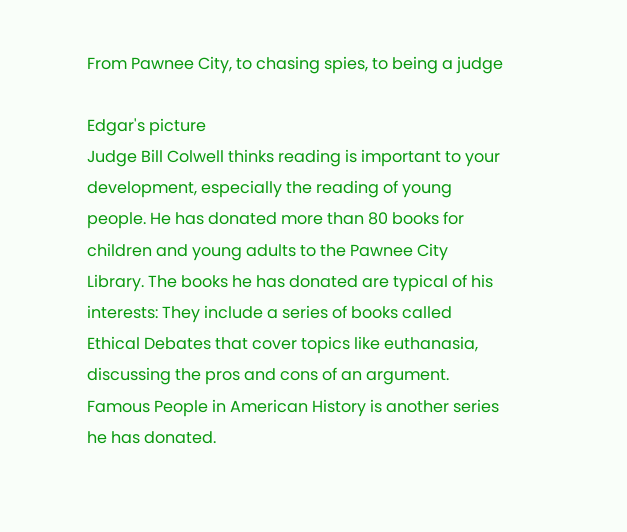From Pawnee City, to chasing spies, to being a judge

Edgar's picture
Judge Bill Colwell thinks reading is important to your development, especially the reading of young people. He has donated more than 80 books for children and young adults to the Pawnee City Library. The books he has donated are typical of his interests: They include a series of books called Ethical Debates that cover topics like euthanasia, discussing the pros and cons of an argument. Famous People in American History is another series he has donated.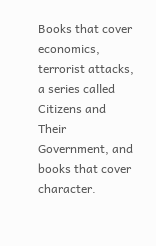Books that cover economics, terrorist attacks, a series called Citizens and Their Government, and books that cover character.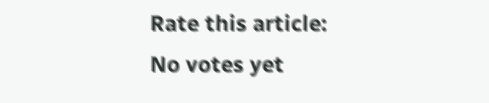Rate this article:
No votes yet